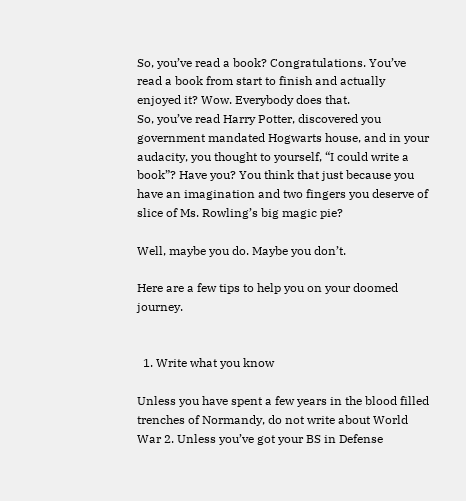So, you’ve read a book? Congratulations. You’ve read a book from start to finish and actually enjoyed it? Wow. Everybody does that.
So, you’ve read Harry Potter, discovered you government mandated Hogwarts house, and in your audacity, you thought to yourself, “I could write a book”? Have you? You think that just because you have an imagination and two fingers you deserve of slice of Ms. Rowling’s big magic pie?

Well, maybe you do. Maybe you don’t.

Here are a few tips to help you on your doomed journey.


  1. Write what you know

Unless you have spent a few years in the blood filled trenches of Normandy, do not write about World War 2. Unless you’ve got your BS in Defense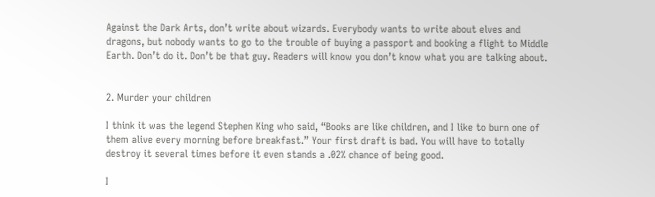Against the Dark Arts, don’t write about wizards. Everybody wants to write about elves and dragons, but nobody wants to go to the trouble of buying a passport and booking a flight to Middle Earth. Don’t do it. Don’t be that guy. Readers will know you don’t know what you are talking about.


2. Murder your children

I think it was the legend Stephen King who said, “Books are like children, and I like to burn one of them alive every morning before breakfast.” Your first draft is bad. You will have to totally destroy it several times before it even stands a .02% chance of being good.

I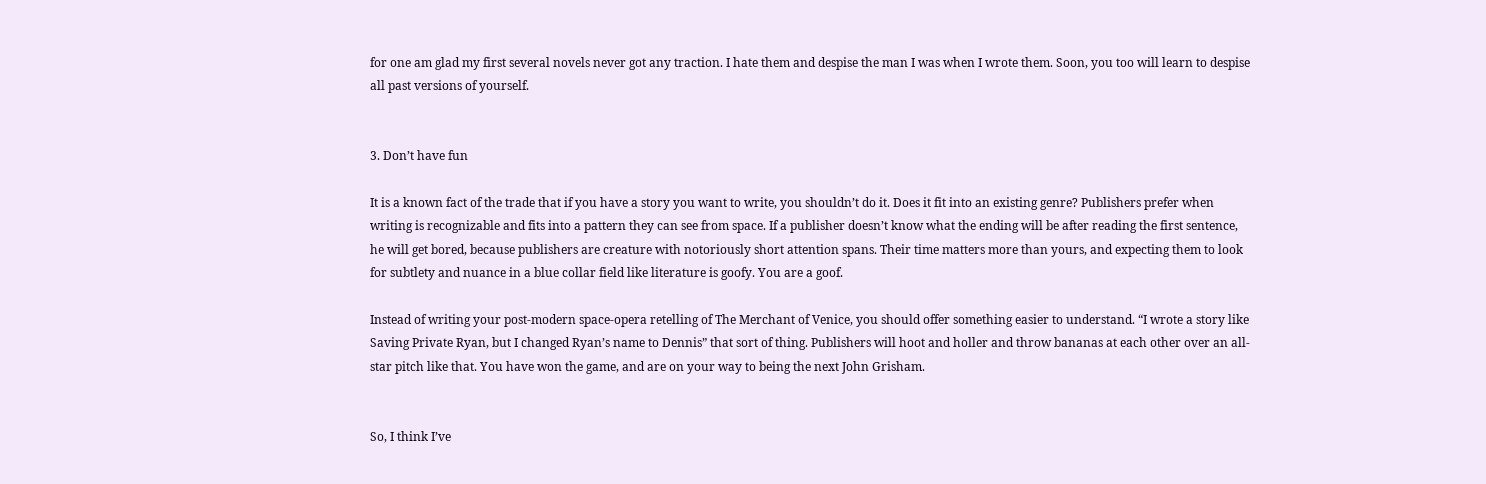for one am glad my first several novels never got any traction. I hate them and despise the man I was when I wrote them. Soon, you too will learn to despise all past versions of yourself.


3. Don’t have fun

It is a known fact of the trade that if you have a story you want to write, you shouldn’t do it. Does it fit into an existing genre? Publishers prefer when writing is recognizable and fits into a pattern they can see from space. If a publisher doesn’t know what the ending will be after reading the first sentence, he will get bored, because publishers are creature with notoriously short attention spans. Their time matters more than yours, and expecting them to look for subtlety and nuance in a blue collar field like literature is goofy. You are a goof.

Instead of writing your post-modern space-opera retelling of The Merchant of Venice, you should offer something easier to understand. “I wrote a story like Saving Private Ryan, but I changed Ryan’s name to Dennis” that sort of thing. Publishers will hoot and holler and throw bananas at each other over an all-star pitch like that. You have won the game, and are on your way to being the next John Grisham.


So, I think I’ve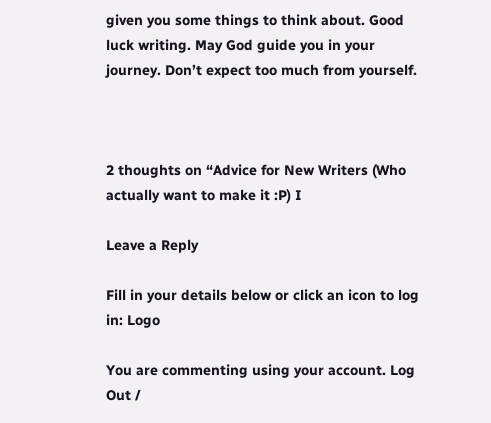given you some things to think about. Good luck writing. May God guide you in your journey. Don’t expect too much from yourself.



2 thoughts on “Advice for New Writers (Who actually want to make it :P) I

Leave a Reply

Fill in your details below or click an icon to log in: Logo

You are commenting using your account. Log Out /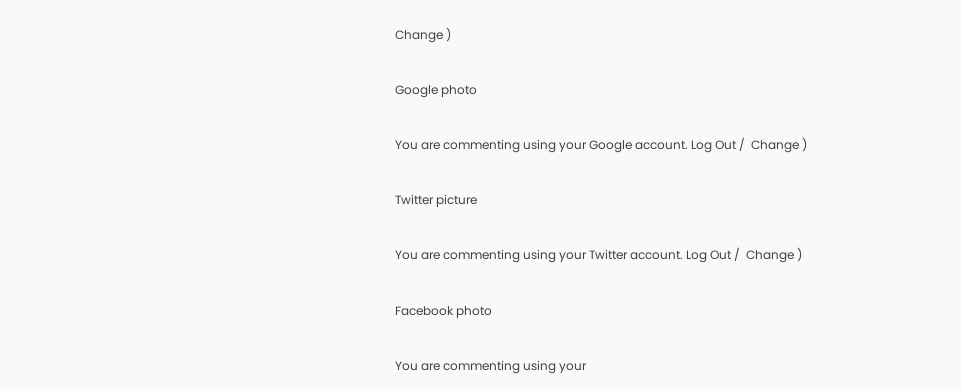Change )

Google photo

You are commenting using your Google account. Log Out /  Change )

Twitter picture

You are commenting using your Twitter account. Log Out /  Change )

Facebook photo

You are commenting using your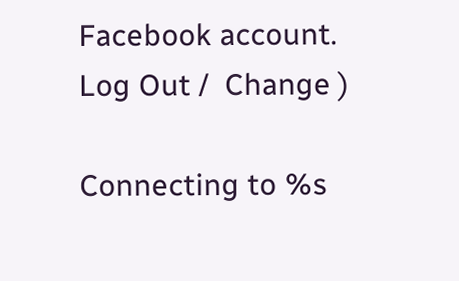Facebook account. Log Out /  Change )

Connecting to %s